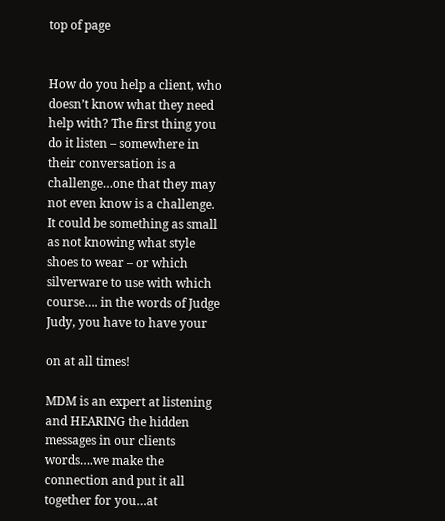top of page


How do you help a client, who doesn’t know what they need help with? The first thing you do it listen – somewhere in their conversation is a challenge…one that they may not even know is a challenge. It could be something as small as not knowing what style shoes to wear – or which silverware to use with which course…. in the words of Judge Judy, you have to have your

on at all times!

MDM is an expert at listening and HEARING the hidden messages in our clients words….we make the connection and put it all together for you…at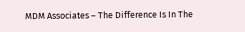MDM Associates – The Difference Is In The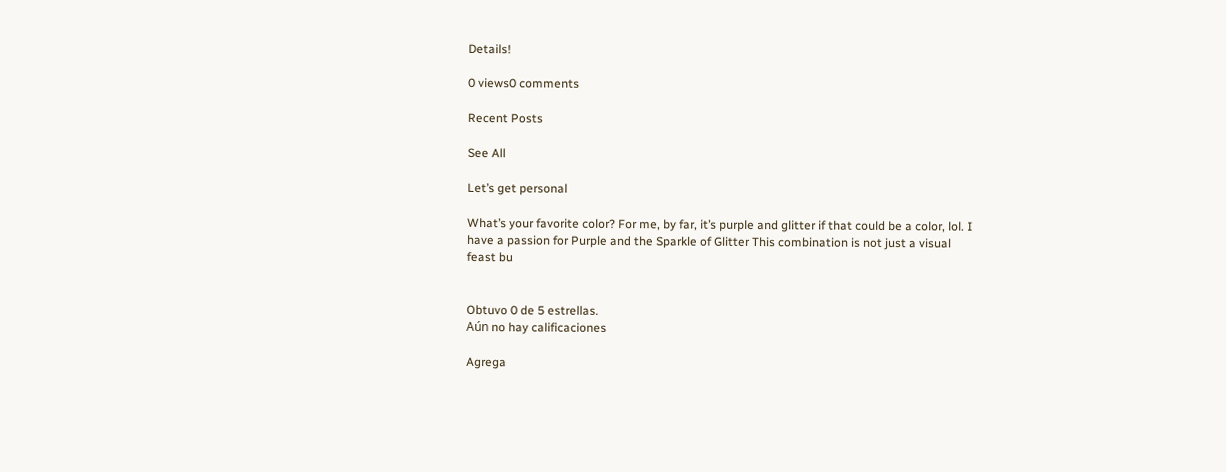Details!

0 views0 comments

Recent Posts

See All

Let’s get personal

What’s your favorite color? For me, by far, it’s purple and glitter if that could be a color, lol. I have a passion for Purple and the Sparkle of Glitter This combination is not just a visual feast bu


Obtuvo 0 de 5 estrellas.
Aún no hay calificaciones

Agrega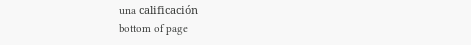una calificación
bottom of page